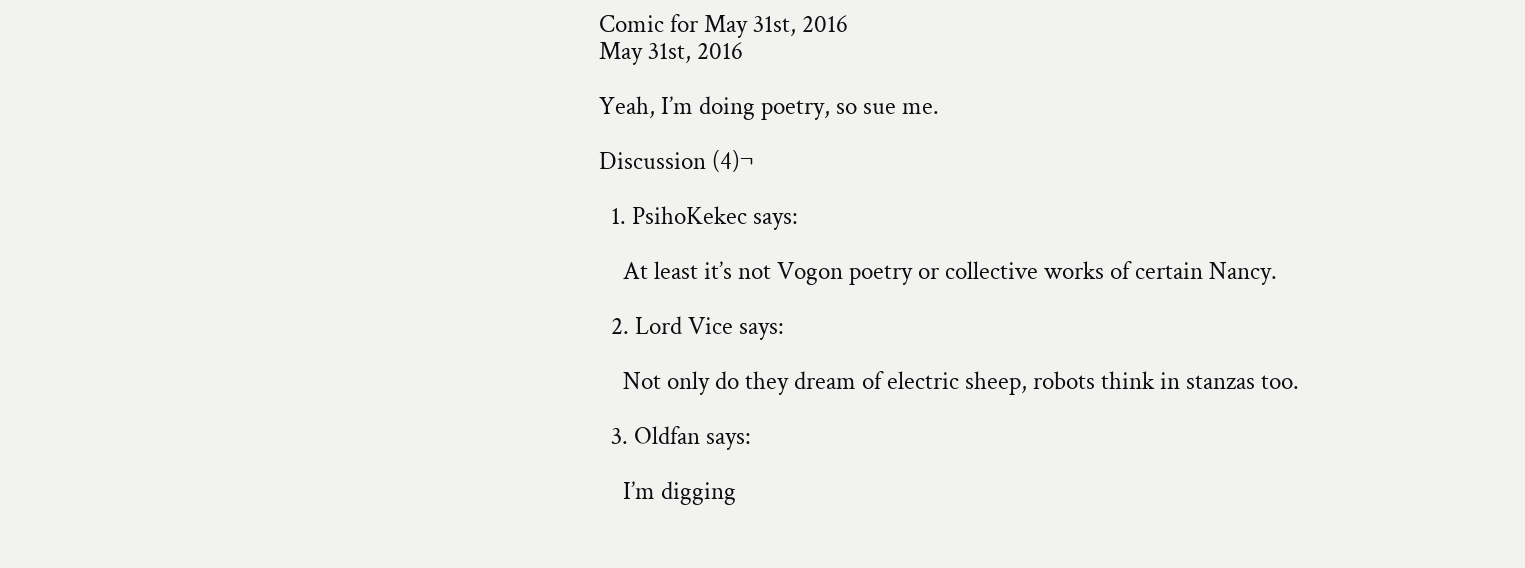Comic for May 31st, 2016
May 31st, 2016

Yeah, I’m doing poetry, so sue me.

Discussion (4)¬

  1. PsihoKekec says:

    At least it’s not Vogon poetry or collective works of certain Nancy.

  2. Lord Vice says:

    Not only do they dream of electric sheep, robots think in stanzas too.

  3. Oldfan says:

    I’m digging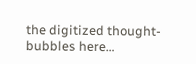the digitized thought-bubbles here…